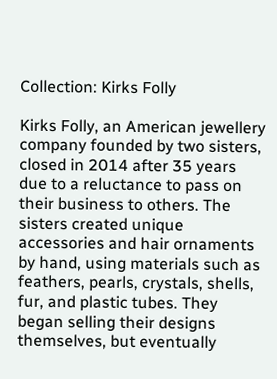Collection: Kirks Folly

Kirks Folly, an American jewellery company founded by two sisters, closed in 2014 after 35 years due to a reluctance to pass on their business to others. The sisters created unique accessories and hair ornaments by hand, using materials such as feathers, pearls, crystals, shells, fur, and plastic tubes. They began selling their designs themselves, but eventually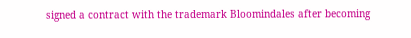signed a contract with the trademark Bloomindales after becoming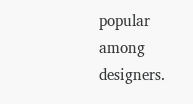popular among designers.